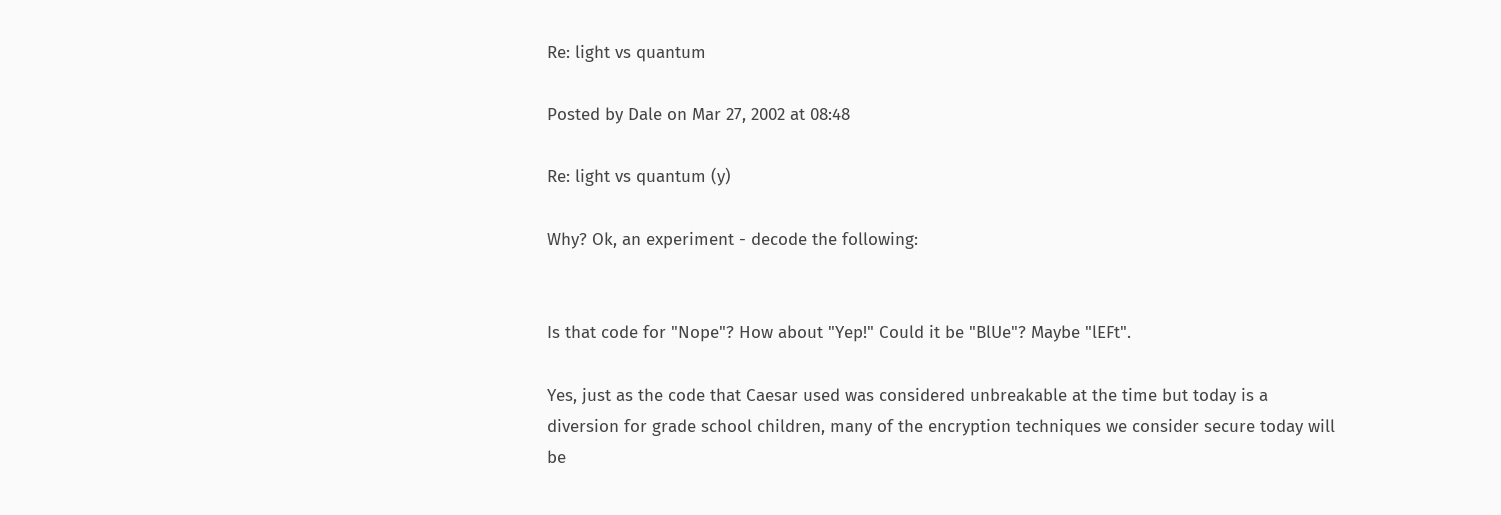Re: light vs quantum

Posted by Dale on Mar 27, 2002 at 08:48

Re: light vs quantum (y)

Why? Ok, an experiment - decode the following:


Is that code for "Nope"? How about "Yep!" Could it be "BlUe"? Maybe "lEFt".

Yes, just as the code that Caesar used was considered unbreakable at the time but today is a diversion for grade school children, many of the encryption techniques we consider secure today will be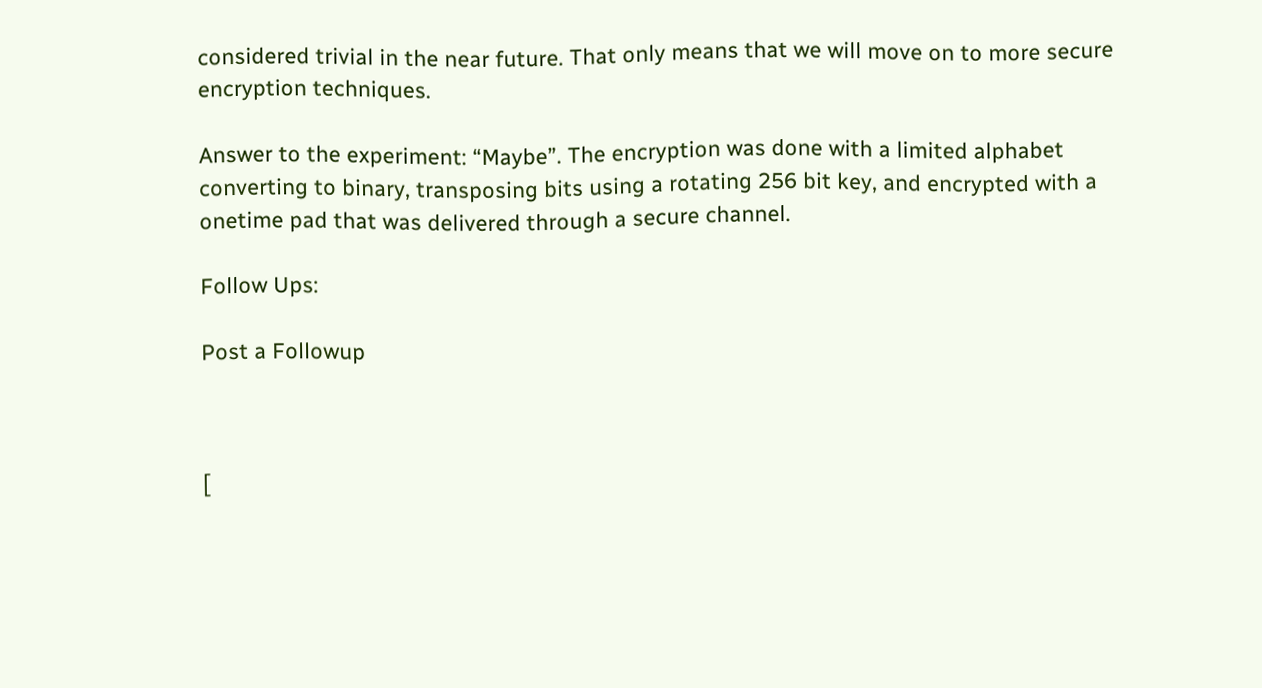considered trivial in the near future. That only means that we will move on to more secure encryption techniques.

Answer to the experiment: “Maybe”. The encryption was done with a limited alphabet converting to binary, transposing bits using a rotating 256 bit key, and encrypted with a onetime pad that was delivered through a secure channel.

Follow Ups:

Post a Followup



[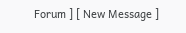Forum ] [ New Message ]